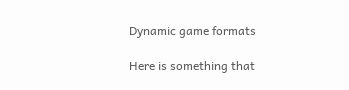Dynamic game formats

Here is something that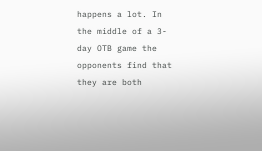happens a lot. In the middle of a 3-day OTB game the opponents find that they are both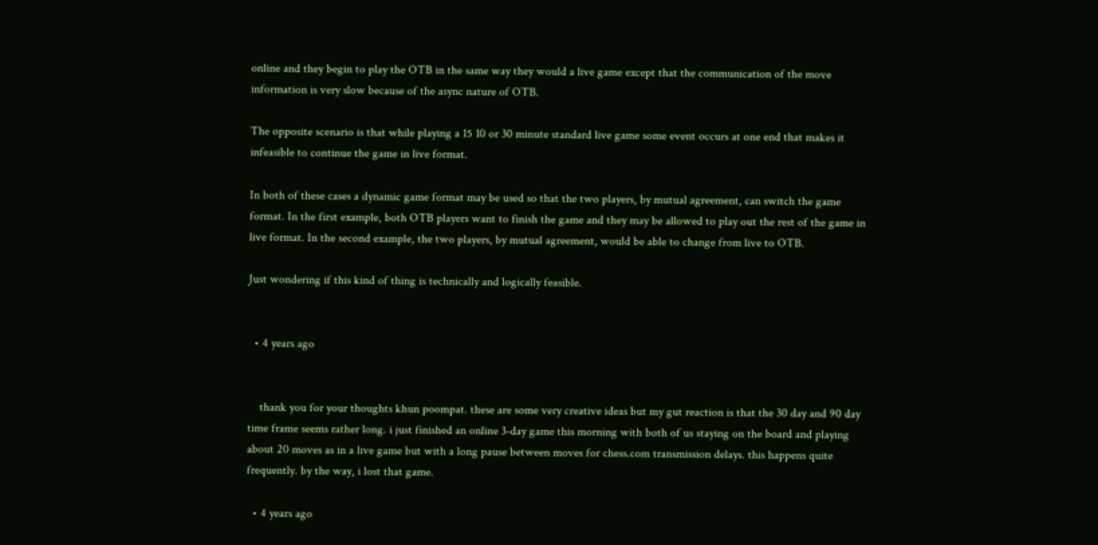online and they begin to play the OTB in the same way they would a live game except that the communication of the move information is very slow because of the async nature of OTB.

The opposite scenario is that while playing a 15 10 or 30 minute standard live game some event occurs at one end that makes it infeasible to continue the game in live format.

In both of these cases a dynamic game format may be used so that the two players, by mutual agreement, can switch the game format. In the first example, both OTB players want to finish the game and they may be allowed to play out the rest of the game in live format. In the second example, the two players, by mutual agreement, would be able to change from live to OTB.

Just wondering if this kind of thing is technically and logically feasible.


  • 4 years ago


    thank you for your thoughts khun poompat. these are some very creative ideas but my gut reaction is that the 30 day and 90 day time frame seems rather long. i just finished an online 3-day game this morning with both of us staying on the board and playing about 20 moves as in a live game but with a long pause between moves for chess.com transmission delays. this happens quite frequently. by the way, i lost that game.

  • 4 years ago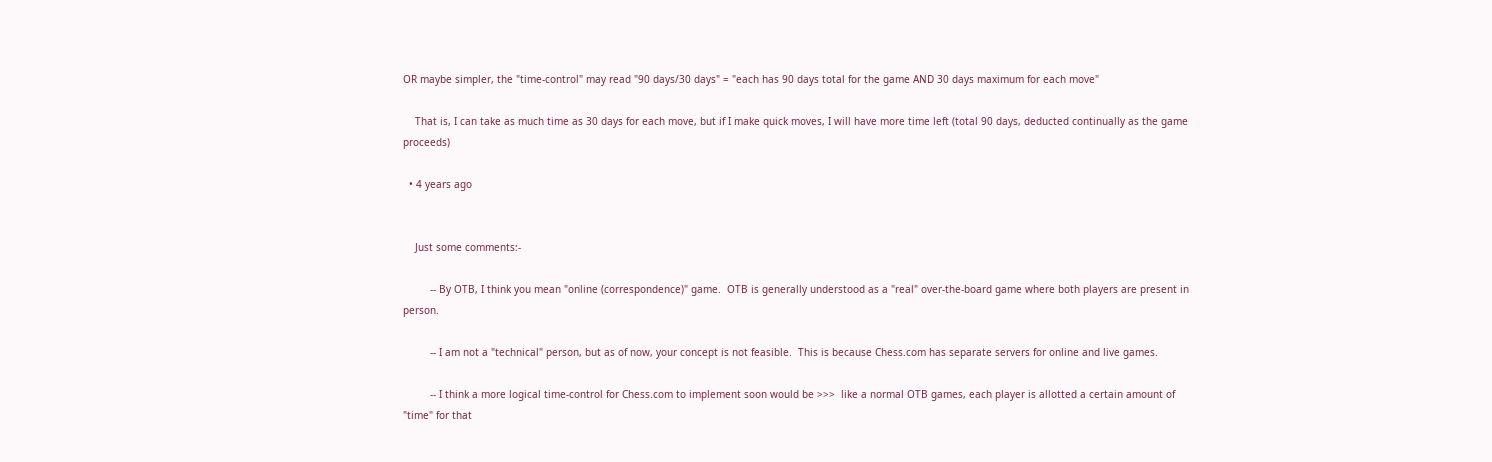OR maybe simpler, the "time-control" may read "90 days/30 days" = "each has 90 days total for the game AND 30 days maximum for each move"

    That is, I can take as much time as 30 days for each move, but if I make quick moves, I will have more time left (total 90 days, deducted continually as the game proceeds)

  • 4 years ago


    Just some comments:-

         -- By OTB, I think you mean "online (correspondence)" game.  OTB is generally understood as a "real" over-the-board game where both players are present in person.

         -- I am not a "technical" person, but as of now, your concept is not feasible.  This is because Chess.com has separate servers for online and live games.

         -- I think a more logical time-control for Chess.com to implement soon would be >>>  like a normal OTB games, each player is allotted a certain amount of "time" for that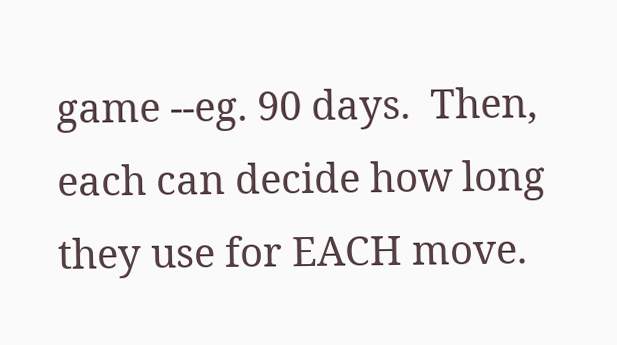game --eg. 90 days.  Then, each can decide how long they use for EACH move.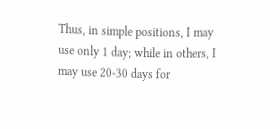Thus, in simple positions, I may use only 1 day; while in others, I may use 20-30 days for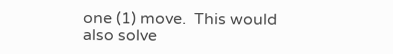one (1) move.  This would also solve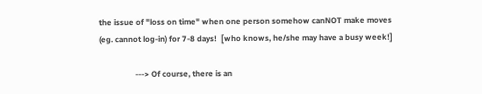the issue of "loss on time" when one person somehow canNOT make moves (eg. cannot log-in) for 7-8 days!  [who knows, he/she may have a busy week!]

                  ---> Of course, there is an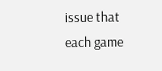issue that each game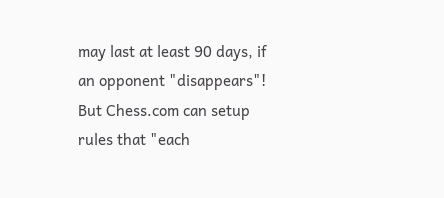may last at least 90 days, if an opponent "disappears"!    But Chess.com can setup rules that "each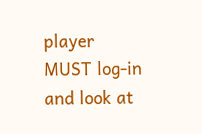player MUST log-in and look at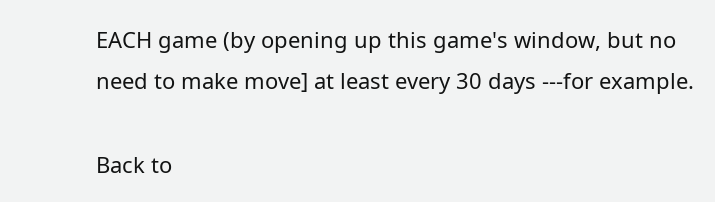EACH game (by opening up this game's window, but no need to make move] at least every 30 days ---for example.

Back to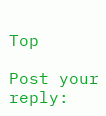Top

Post your reply: